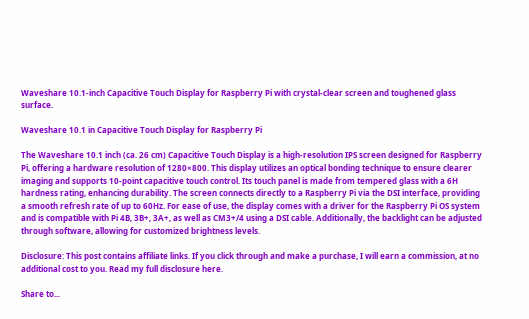Waveshare 10.1-inch Capacitive Touch Display for Raspberry Pi with crystal-clear screen and toughened glass surface.

Waveshare 10.1 in Capacitive Touch Display for Raspberry Pi

The Waveshare 10.1 inch (ca. 26 cm) Capacitive Touch Display is a high-resolution IPS screen designed for Raspberry Pi, offering a hardware resolution of 1280×800. This display utilizes an optical bonding technique to ensure clearer imaging and supports 10-point capacitive touch control. Its touch panel is made from tempered glass with a 6H hardness rating, enhancing durability. The screen connects directly to a Raspberry Pi via the DSI interface, providing a smooth refresh rate of up to 60Hz. For ease of use, the display comes with a driver for the Raspberry Pi OS system and is compatible with Pi 4B, 3B+, 3A+, as well as CM3+/4 using a DSI cable. Additionally, the backlight can be adjusted through software, allowing for customized brightness levels.

Disclosure: This post contains affiliate links. If you click through and make a purchase, I will earn a commission, at no additional cost to you. Read my full disclosure here.

Share to...